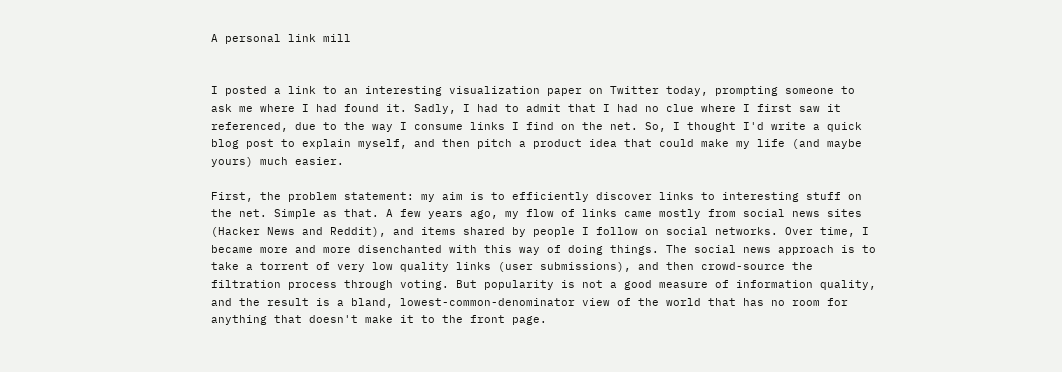A personal link mill


I posted a link to an interesting visualization paper on Twitter today, prompting someone to ask me where I had found it. Sadly, I had to admit that I had no clue where I first saw it referenced, due to the way I consume links I find on the net. So, I thought I'd write a quick blog post to explain myself, and then pitch a product idea that could make my life (and maybe yours) much easier.

First, the problem statement: my aim is to efficiently discover links to interesting stuff on the net. Simple as that. A few years ago, my flow of links came mostly from social news sites (Hacker News and Reddit), and items shared by people I follow on social networks. Over time, I became more and more disenchanted with this way of doing things. The social news approach is to take a torrent of very low quality links (user submissions), and then crowd-source the filtration process through voting. But popularity is not a good measure of information quality, and the result is a bland, lowest-common-denominator view of the world that has no room for anything that doesn't make it to the front page.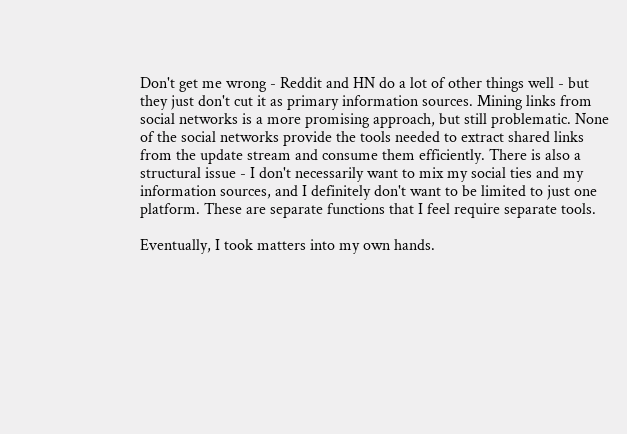Don't get me wrong - Reddit and HN do a lot of other things well - but they just don't cut it as primary information sources. Mining links from social networks is a more promising approach, but still problematic. None of the social networks provide the tools needed to extract shared links from the update stream and consume them efficiently. There is also a structural issue - I don't necessarily want to mix my social ties and my information sources, and I definitely don't want to be limited to just one platform. These are separate functions that I feel require separate tools.

Eventually, I took matters into my own hands.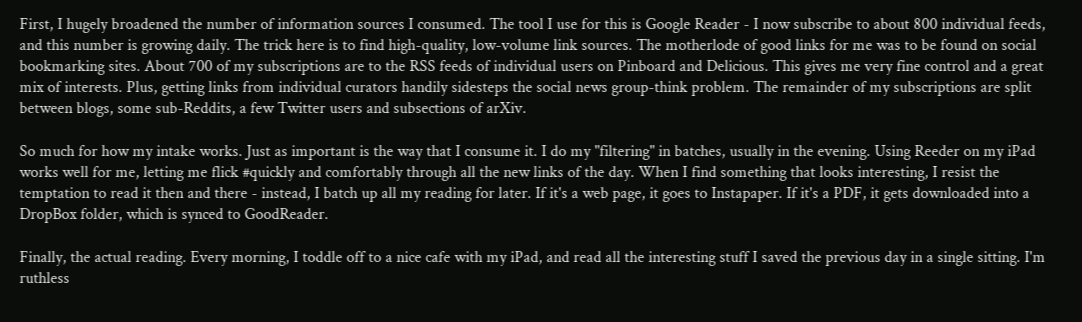First, I hugely broadened the number of information sources I consumed. The tool I use for this is Google Reader - I now subscribe to about 800 individual feeds, and this number is growing daily. The trick here is to find high-quality, low-volume link sources. The motherlode of good links for me was to be found on social bookmarking sites. About 700 of my subscriptions are to the RSS feeds of individual users on Pinboard and Delicious. This gives me very fine control and a great mix of interests. Plus, getting links from individual curators handily sidesteps the social news group-think problem. The remainder of my subscriptions are split between blogs, some sub-Reddits, a few Twitter users and subsections of arXiv.

So much for how my intake works. Just as important is the way that I consume it. I do my "filtering" in batches, usually in the evening. Using Reeder on my iPad works well for me, letting me flick #quickly and comfortably through all the new links of the day. When I find something that looks interesting, I resist the temptation to read it then and there - instead, I batch up all my reading for later. If it's a web page, it goes to Instapaper. If it's a PDF, it gets downloaded into a DropBox folder, which is synced to GoodReader.

Finally, the actual reading. Every morning, I toddle off to a nice cafe with my iPad, and read all the interesting stuff I saved the previous day in a single sitting. I'm ruthless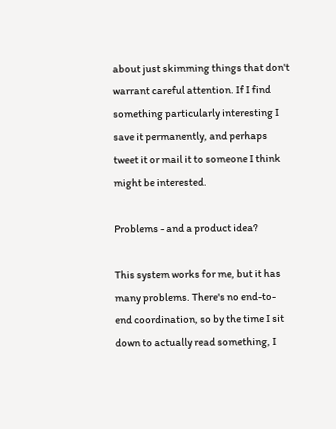about just skimming things that don't warrant careful attention. If I find something particularly interesting I save it permanently, and perhaps tweet it or mail it to someone I think might be interested.

Problems - and a product idea?

This system works for me, but it has many problems. There's no end-to-end coordination, so by the time I sit down to actually read something, I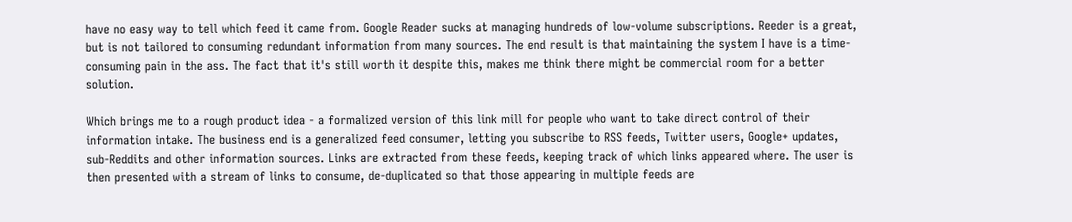have no easy way to tell which feed it came from. Google Reader sucks at managing hundreds of low-volume subscriptions. Reeder is a great, but is not tailored to consuming redundant information from many sources. The end result is that maintaining the system I have is a time-consuming pain in the ass. The fact that it's still worth it despite this, makes me think there might be commercial room for a better solution.

Which brings me to a rough product idea - a formalized version of this link mill for people who want to take direct control of their information intake. The business end is a generalized feed consumer, letting you subscribe to RSS feeds, Twitter users, Google+ updates, sub-Reddits and other information sources. Links are extracted from these feeds, keeping track of which links appeared where. The user is then presented with a stream of links to consume, de-duplicated so that those appearing in multiple feeds are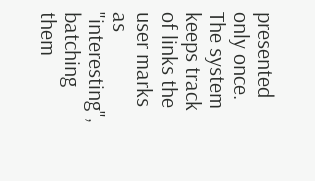presented only once. The system keeps track of links the user marks as "interesting", batching them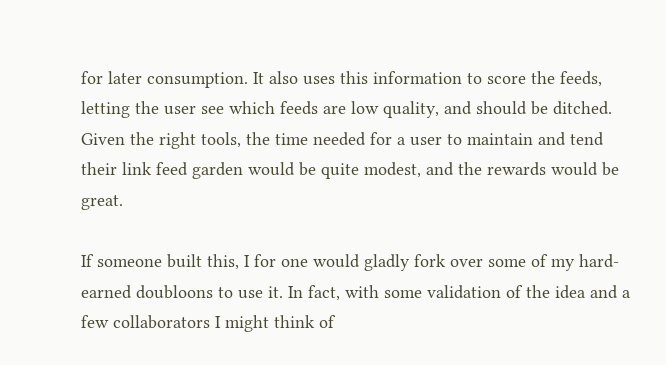for later consumption. It also uses this information to score the feeds, letting the user see which feeds are low quality, and should be ditched. Given the right tools, the time needed for a user to maintain and tend their link feed garden would be quite modest, and the rewards would be great.

If someone built this, I for one would gladly fork over some of my hard-earned doubloons to use it. In fact, with some validation of the idea and a few collaborators I might think of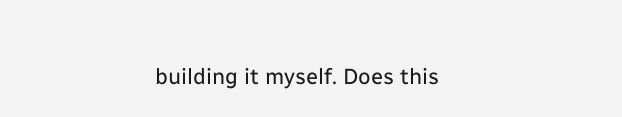building it myself. Does this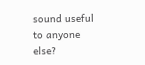sound useful to anyone else?